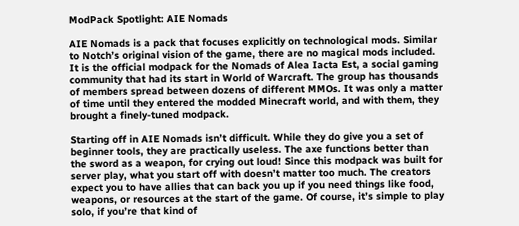ModPack Spotlight: AIE Nomads

AIE Nomads is a pack that focuses explicitly on technological mods. Similar to Notch’s original vision of the game, there are no magical mods included. It is the official modpack for the Nomads of Alea Iacta Est, a social gaming community that had its start in World of Warcraft. The group has thousands of members spread between dozens of different MMOs. It was only a matter of time until they entered the modded Minecraft world, and with them, they brought a finely-tuned modpack.

Starting off in AIE Nomads isn’t difficult. While they do give you a set of beginner tools, they are practically useless. The axe functions better than the sword as a weapon, for crying out loud! Since this modpack was built for server play, what you start off with doesn’t matter too much. The creators expect you to have allies that can back you up if you need things like food, weapons, or resources at the start of the game. Of course, it’s simple to play solo, if you’re that kind of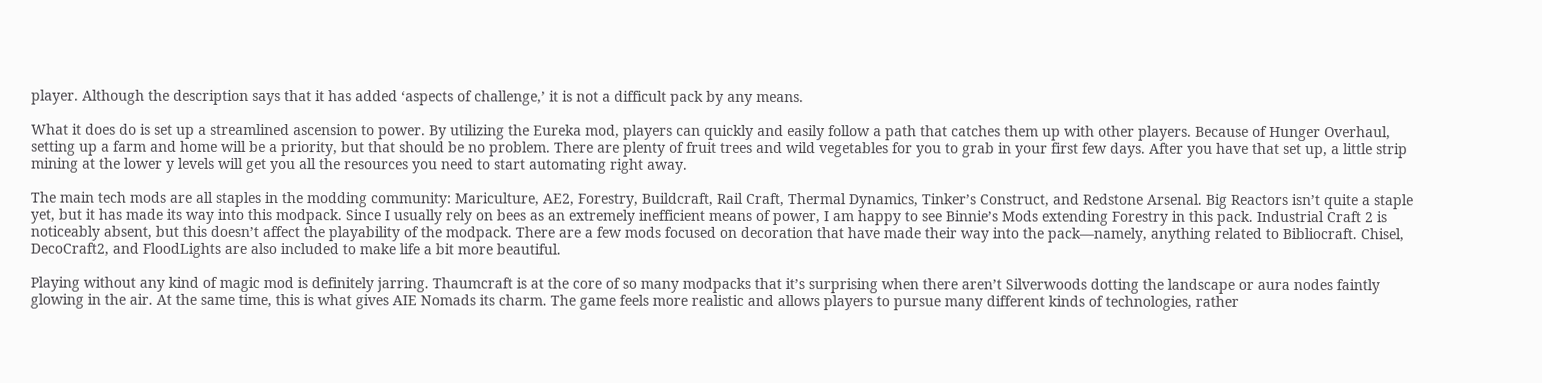player. Although the description says that it has added ‘aspects of challenge,’ it is not a difficult pack by any means.

What it does do is set up a streamlined ascension to power. By utilizing the Eureka mod, players can quickly and easily follow a path that catches them up with other players. Because of Hunger Overhaul, setting up a farm and home will be a priority, but that should be no problem. There are plenty of fruit trees and wild vegetables for you to grab in your first few days. After you have that set up, a little strip mining at the lower y levels will get you all the resources you need to start automating right away.

The main tech mods are all staples in the modding community: Mariculture, AE2, Forestry, Buildcraft, Rail Craft, Thermal Dynamics, Tinker’s Construct, and Redstone Arsenal. Big Reactors isn’t quite a staple yet, but it has made its way into this modpack. Since I usually rely on bees as an extremely inefficient means of power, I am happy to see Binnie’s Mods extending Forestry in this pack. Industrial Craft 2 is noticeably absent, but this doesn’t affect the playability of the modpack. There are a few mods focused on decoration that have made their way into the pack—namely, anything related to Bibliocraft. Chisel, DecoCraft2, and FloodLights are also included to make life a bit more beautiful.

Playing without any kind of magic mod is definitely jarring. Thaumcraft is at the core of so many modpacks that it’s surprising when there aren’t Silverwoods dotting the landscape or aura nodes faintly glowing in the air. At the same time, this is what gives AIE Nomads its charm. The game feels more realistic and allows players to pursue many different kinds of technologies, rather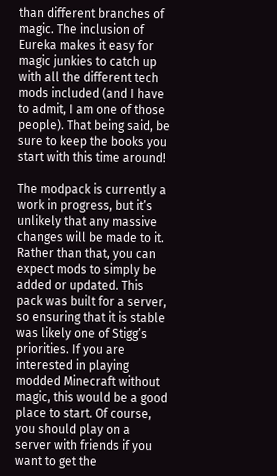than different branches of magic. The inclusion of Eureka makes it easy for magic junkies to catch up with all the different tech mods included (and I have to admit, I am one of those people). That being said, be sure to keep the books you start with this time around!

The modpack is currently a work in progress, but it’s unlikely that any massive changes will be made to it. Rather than that, you can expect mods to simply be added or updated. This pack was built for a server, so ensuring that it is stable was likely one of Stigg’s priorities. If you are interested in playing modded Minecraft without magic, this would be a good place to start. Of course, you should play on a server with friends if you want to get the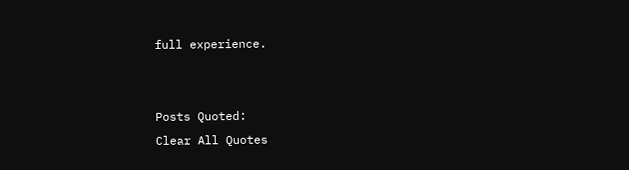full experience.


Posts Quoted:
Clear All Quotes